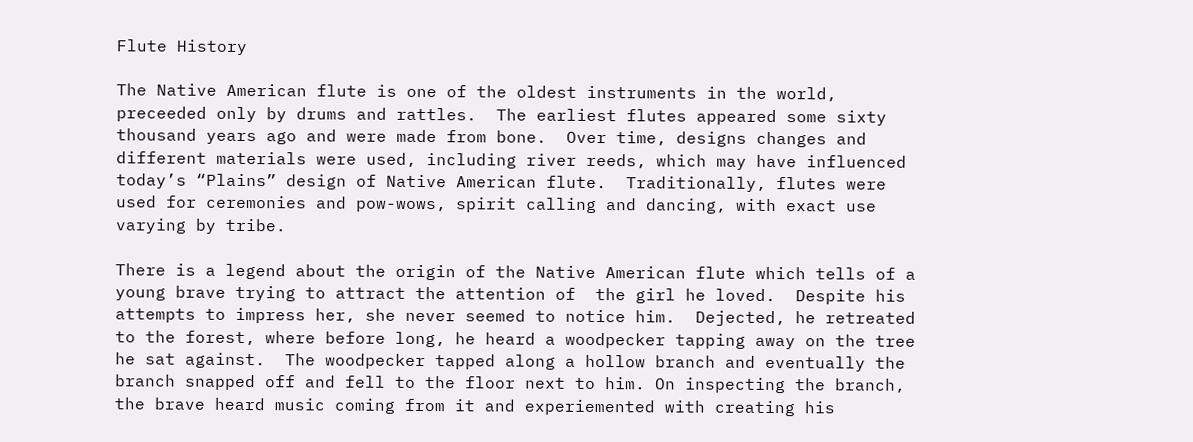Flute History

The Native American flute is one of the oldest instruments in the world, preceeded only by drums and rattles.  The earliest flutes appeared some sixty thousand years ago and were made from bone.  Over time, designs changes and different materials were used, including river reeds, which may have influenced today’s “Plains” design of Native American flute.  Traditionally, flutes were used for ceremonies and pow-wows, spirit calling and dancing, with exact use varying by tribe.

There is a legend about the origin of the Native American flute which tells of a young brave trying to attract the attention of  the girl he loved.  Despite his attempts to impress her, she never seemed to notice him.  Dejected, he retreated to the forest, where before long, he heard a woodpecker tapping away on the tree he sat against.  The woodpecker tapped along a hollow branch and eventually the branch snapped off and fell to the floor next to him. On inspecting the branch, the brave heard music coming from it and experiemented with creating his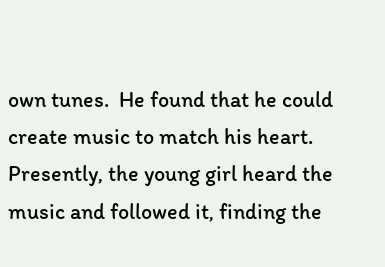own tunes.  He found that he could create music to match his heart.  Presently, the young girl heard the music and followed it, finding the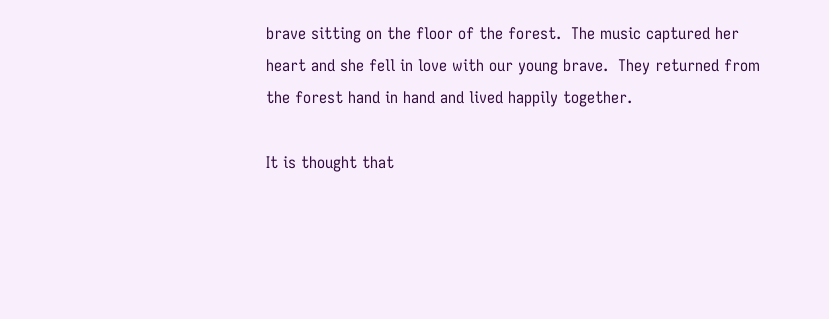brave sitting on the floor of the forest.  The music captured her heart and she fell in love with our young brave.  They returned from the forest hand in hand and lived happily together.

It is thought that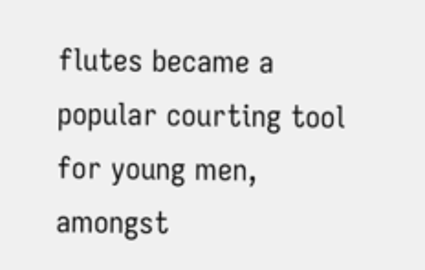flutes became a popular courting tool for young men, amongst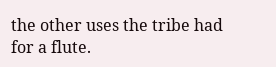the other uses the tribe had for a flute.